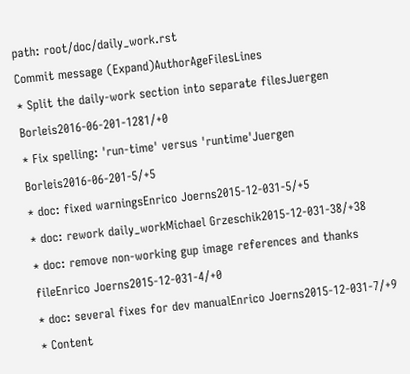path: root/doc/daily_work.rst
Commit message (Expand)AuthorAgeFilesLines
* Split the daily-work section into separate filesJuergen Borleis2016-06-201-1281/+0
* Fix spelling: 'run-time' versus 'runtime'Juergen Borleis2016-06-201-5/+5
* doc: fixed warningsEnrico Joerns2015-12-031-5/+5
* doc: rework daily_workMichael Grzeschik2015-12-031-38/+38
* doc: remove non-working gup image references and thanks fileEnrico Joerns2015-12-031-4/+0
* doc: several fixes for dev manualEnrico Joerns2015-12-031-7/+9
* Content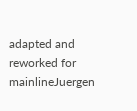adapted and reworked for mainlineJuergen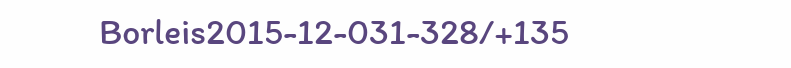Borleis2015-12-031-328/+135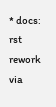* docs: rst rework via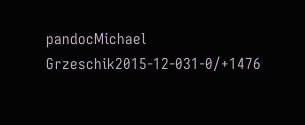pandocMichael Grzeschik2015-12-031-0/+1476